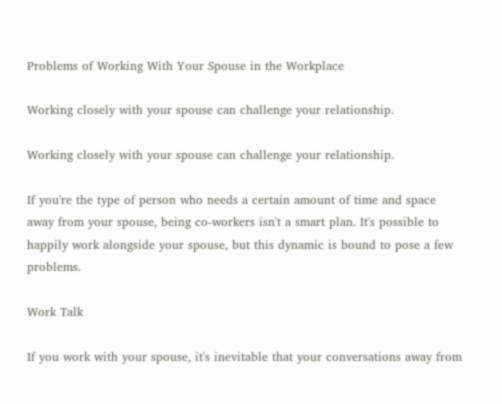Problems of Working With Your Spouse in the Workplace

Working closely with your spouse can challenge your relationship.

Working closely with your spouse can challenge your relationship.

If you're the type of person who needs a certain amount of time and space away from your spouse, being co-workers isn't a smart plan. It's possible to happily work alongside your spouse, but this dynamic is bound to pose a few problems.

Work Talk

If you work with your spouse, it's inevitable that your conversations away from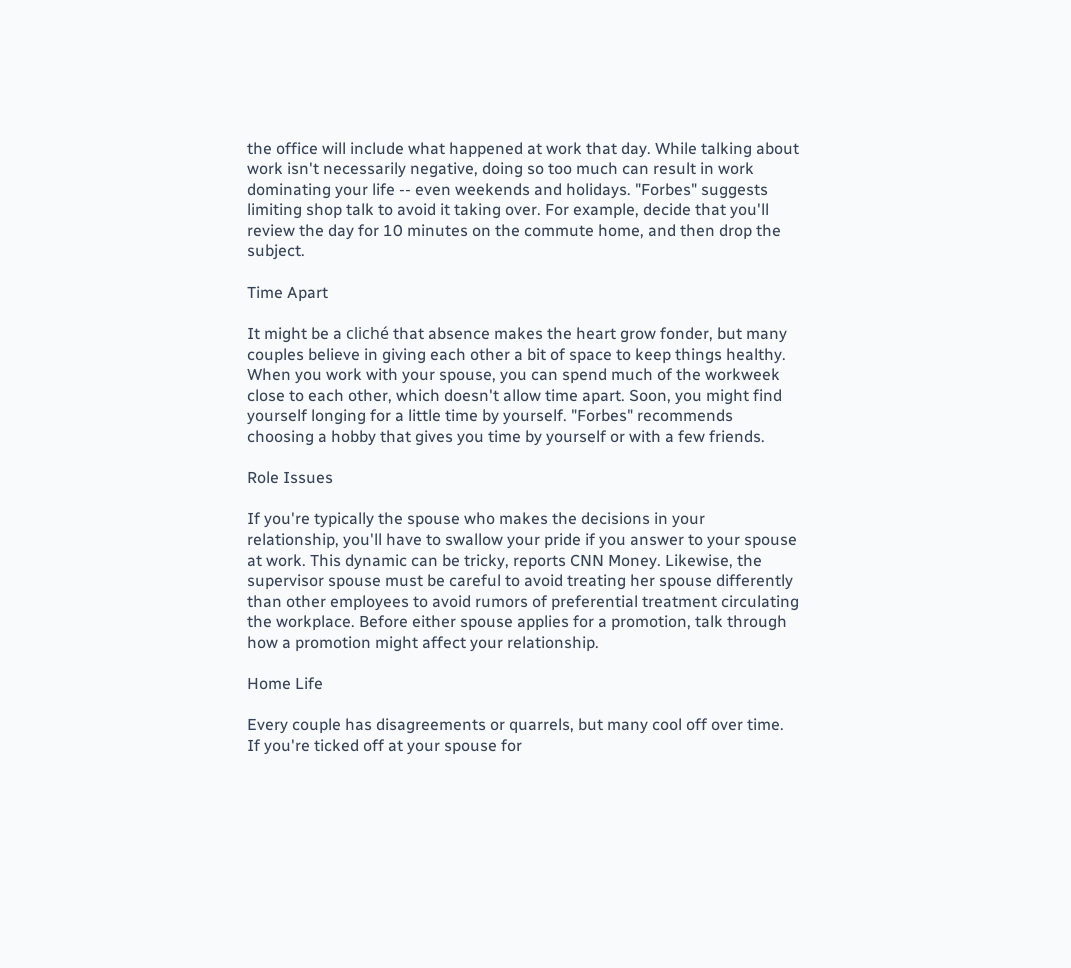the office will include what happened at work that day. While talking about work isn't necessarily negative, doing so too much can result in work dominating your life -- even weekends and holidays. "Forbes" suggests limiting shop talk to avoid it taking over. For example, decide that you'll review the day for 10 minutes on the commute home, and then drop the subject.

Time Apart

It might be a cliché that absence makes the heart grow fonder, but many couples believe in giving each other a bit of space to keep things healthy. When you work with your spouse, you can spend much of the workweek close to each other, which doesn't allow time apart. Soon, you might find yourself longing for a little time by yourself. "Forbes" recommends choosing a hobby that gives you time by yourself or with a few friends.

Role Issues

If you're typically the spouse who makes the decisions in your relationship, you'll have to swallow your pride if you answer to your spouse at work. This dynamic can be tricky, reports CNN Money. Likewise, the supervisor spouse must be careful to avoid treating her spouse differently than other employees to avoid rumors of preferential treatment circulating the workplace. Before either spouse applies for a promotion, talk through how a promotion might affect your relationship.

Home Life

Every couple has disagreements or quarrels, but many cool off over time. If you're ticked off at your spouse for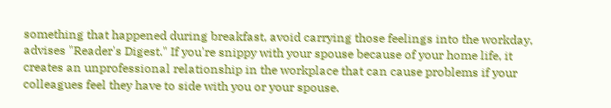something that happened during breakfast, avoid carrying those feelings into the workday, advises "Reader's Digest." If you're snippy with your spouse because of your home life, it creates an unprofessional relationship in the workplace that can cause problems if your colleagues feel they have to side with you or your spouse.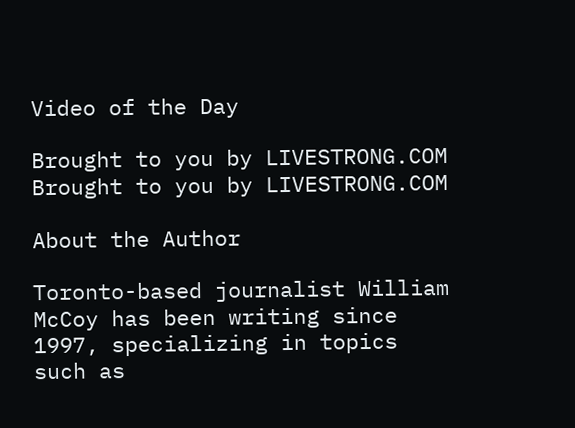Video of the Day

Brought to you by LIVESTRONG.COM
Brought to you by LIVESTRONG.COM

About the Author

Toronto-based journalist William McCoy has been writing since 1997, specializing in topics such as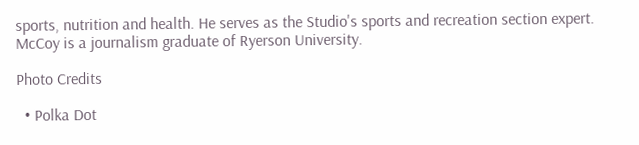sports, nutrition and health. He serves as the Studio's sports and recreation section expert. McCoy is a journalism graduate of Ryerson University.

Photo Credits

  • Polka Dot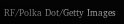RF/Polka Dot/Getty Images